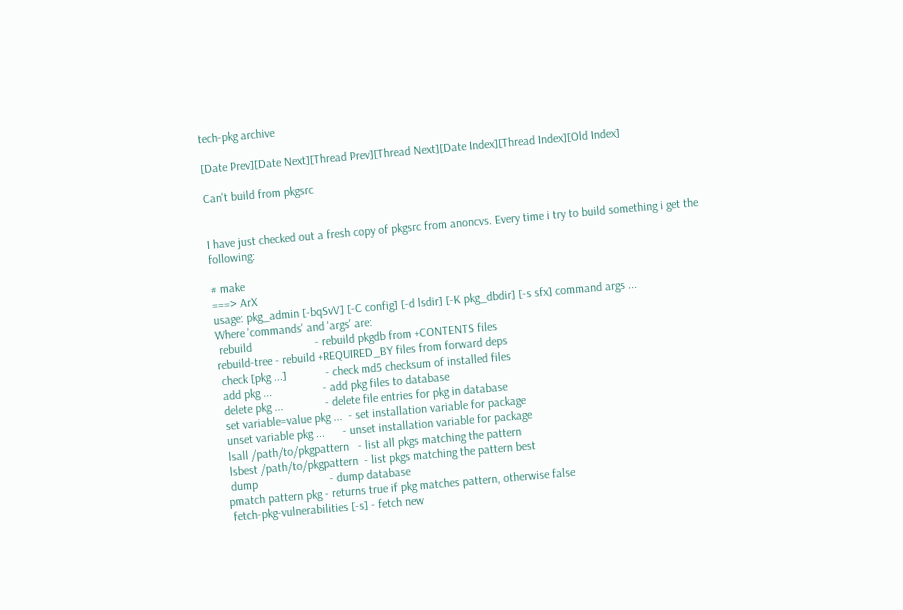tech-pkg archive

[Date Prev][Date Next][Thread Prev][Thread Next][Date Index][Thread Index][Old Index]

Can't build from pkgsrc


I have just checked out a fresh copy of pkgsrc from anoncvs. Every time i try to build something i get the following:

# make
===> ArX
usage: pkg_admin [-bqSvV] [-C config] [-d lsdir] [-K pkg_dbdir] [-s sfx] command args ...
Where 'commands' and 'args' are:
 rebuild                     - rebuild pkgdb from +CONTENTS files
rebuild-tree - rebuild +REQUIRED_BY files from forward deps
 check [pkg ...]             - check md5 checksum of installed files
 add pkg ...                 - add pkg files to database
 delete pkg ...              - delete file entries for pkg in database
 set variable=value pkg ...  - set installation variable for package
 unset variable pkg ...      - unset installation variable for package
 lsall /path/to/pkgpattern   - list all pkgs matching the pattern
 lsbest /path/to/pkgpattern  - list pkgs matching the pattern best
 dump                        - dump database
pmatch pattern pkg - returns true if pkg matches pattern, otherwise false
 fetch-pkg-vulnerabilities [-s] - fetch new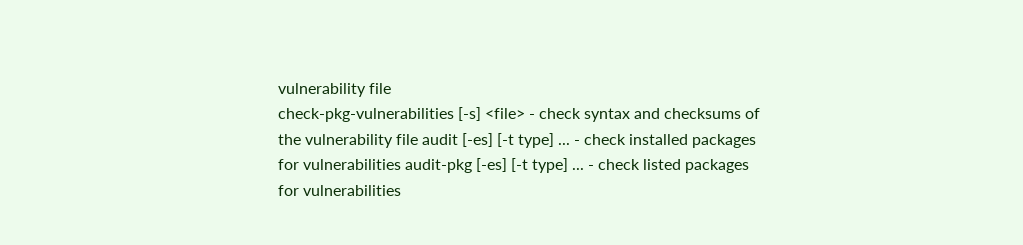vulnerability file
check-pkg-vulnerabilities [-s] <file> - check syntax and checksums of the vulnerability file audit [-es] [-t type] ... - check installed packages for vulnerabilities audit-pkg [-es] [-t type] ... - check listed packages for vulnerabilities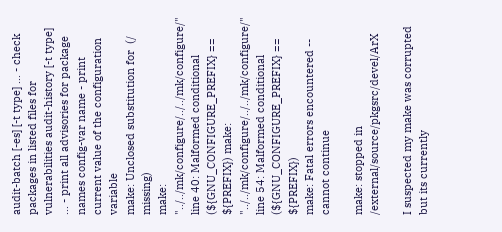audit-batch [-es] [-t type] ... - check packages in listed files for vulnerabilities audit-history [-t type] ... - print all advisories for package names config-var name - print current value of the configuration variable
make: Unclosed substitution for  (/ missing)
make: "../../mk/configure/../../mk/configure/" line 40: Malformed conditional (${GNU_CONFIGURE_PREFIX} == ${PREFIX}) make: "../../mk/configure/../../mk/configure/" line 54: Malformed conditional (${GNU_CONFIGURE_PREFIX} == ${PREFIX})
make: Fatal errors encountered -- cannot continue

make: stopped in /external/source/pkgsrc/devel/ArX

I suspected my make was corrupted but its currently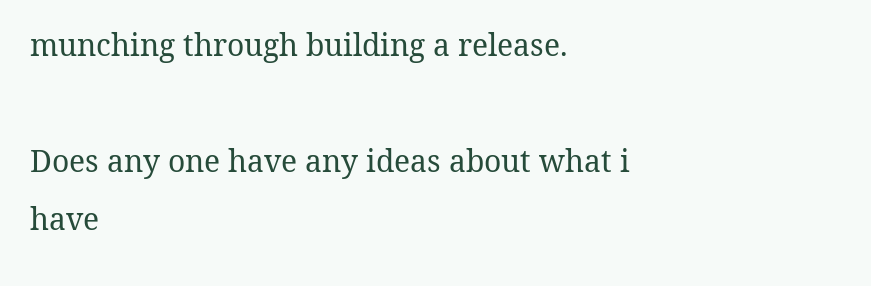munching through building a release.

Does any one have any ideas about what i have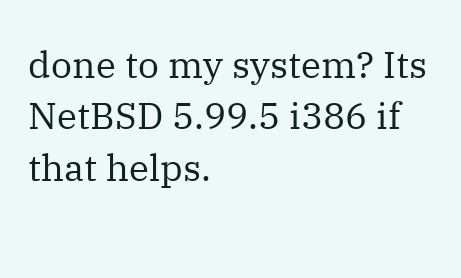done to my system? Its NetBSD 5.99.5 i386 if that helps.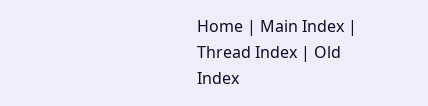Home | Main Index | Thread Index | Old Index